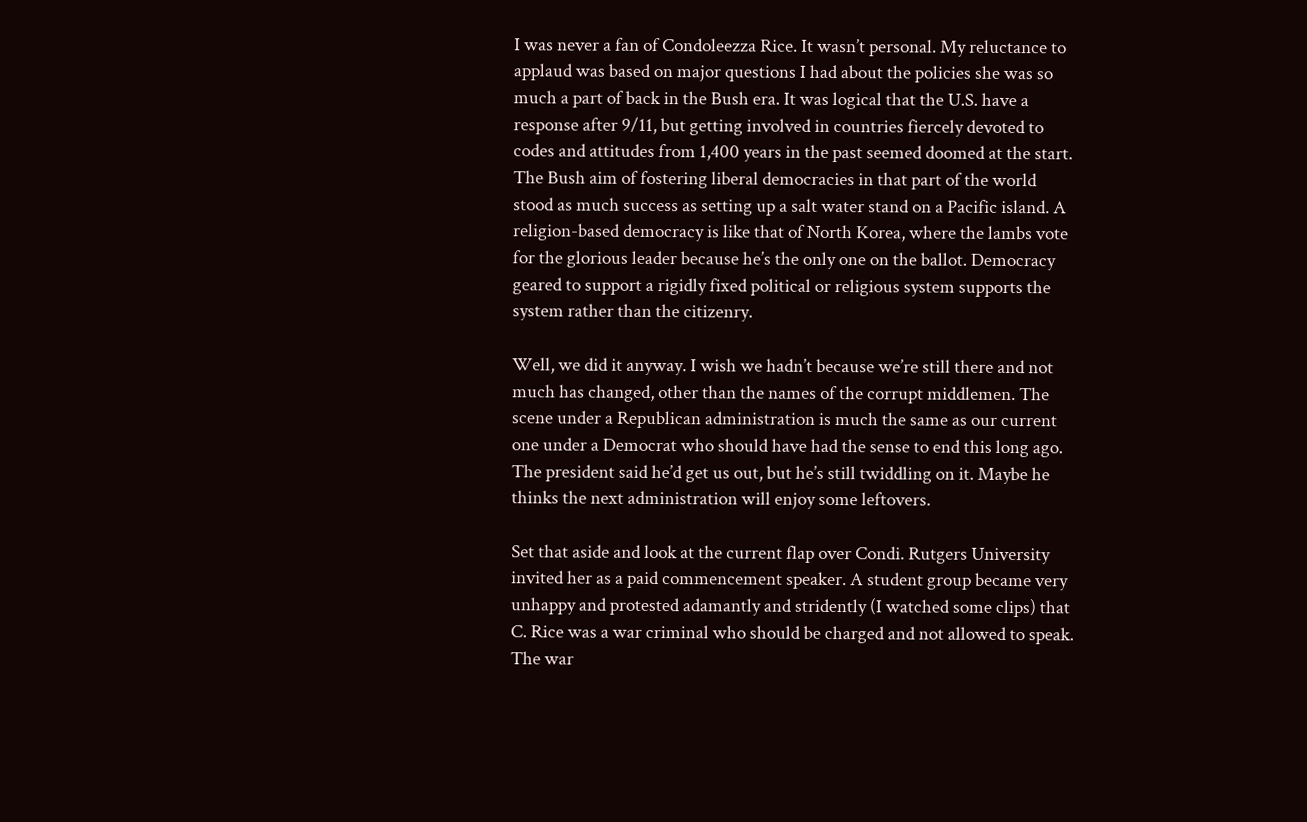I was never a fan of Condoleezza Rice. It wasn’t personal. My reluctance to applaud was based on major questions I had about the policies she was so much a part of back in the Bush era. It was logical that the U.S. have a response after 9/11, but getting involved in countries fiercely devoted to codes and attitudes from 1,400 years in the past seemed doomed at the start. The Bush aim of fostering liberal democracies in that part of the world stood as much success as setting up a salt water stand on a Pacific island. A religion-based democracy is like that of North Korea, where the lambs vote for the glorious leader because he’s the only one on the ballot. Democracy geared to support a rigidly fixed political or religious system supports the system rather than the citizenry.

Well, we did it anyway. I wish we hadn’t because we’re still there and not much has changed, other than the names of the corrupt middlemen. The scene under a Republican administration is much the same as our current one under a Democrat who should have had the sense to end this long ago. The president said he’d get us out, but he’s still twiddling on it. Maybe he thinks the next administration will enjoy some leftovers.

Set that aside and look at the current flap over Condi. Rutgers University invited her as a paid commencement speaker. A student group became very unhappy and protested adamantly and stridently (I watched some clips) that C. Rice was a war criminal who should be charged and not allowed to speak. The war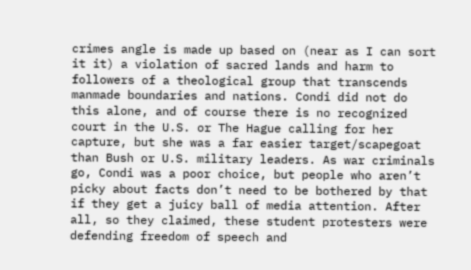crimes angle is made up based on (near as I can sort it it) a violation of sacred lands and harm to followers of a theological group that transcends manmade boundaries and nations. Condi did not do this alone, and of course there is no recognized court in the U.S. or The Hague calling for her capture, but she was a far easier target/scapegoat than Bush or U.S. military leaders. As war criminals go, Condi was a poor choice, but people who aren’t picky about facts don’t need to be bothered by that if they get a juicy ball of media attention. After all, so they claimed, these student protesters were defending freedom of speech and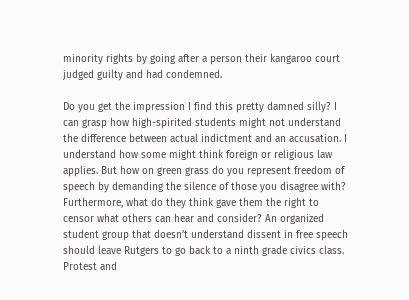minority rights by going after a person their kangaroo court judged guilty and had condemned.

Do you get the impression I find this pretty damned silly? I can grasp how high-spirited students might not understand the difference between actual indictment and an accusation. I understand how some might think foreign or religious law applies. But how on green grass do you represent freedom of speech by demanding the silence of those you disagree with? Furthermore, what do they think gave them the right to censor what others can hear and consider? An organized student group that doesn’t understand dissent in free speech should leave Rutgers to go back to a ninth grade civics class. Protest and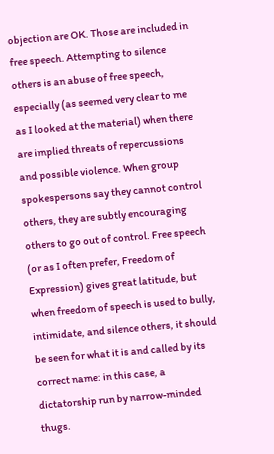objection are OK. Those are included in free speech. Attempting to silence others is an abuse of free speech, especially (as seemed very clear to me as I looked at the material) when there are implied threats of repercussions and possible violence. When group spokespersons say they cannot control others, they are subtly encouraging others to go out of control. Free speech (or as I often prefer, Freedom of Expression) gives great latitude, but when freedom of speech is used to bully, intimidate, and silence others, it should be seen for what it is and called by its correct name: in this case, a dictatorship run by narrow-minded thugs.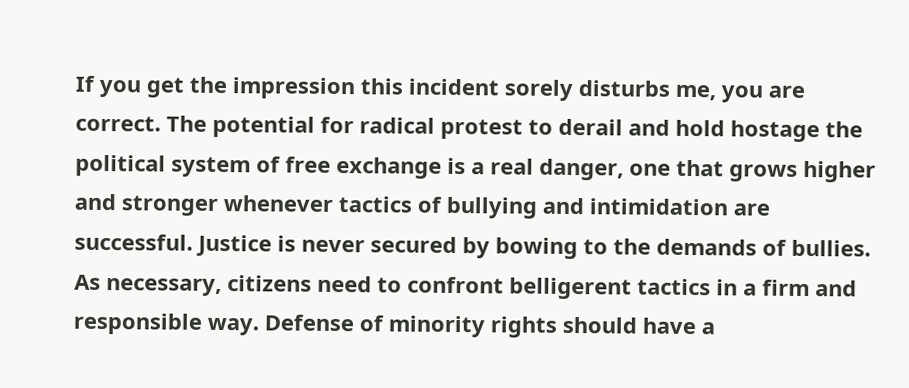If you get the impression this incident sorely disturbs me, you are correct. The potential for radical protest to derail and hold hostage the political system of free exchange is a real danger, one that grows higher and stronger whenever tactics of bullying and intimidation are successful. Justice is never secured by bowing to the demands of bullies. As necessary, citizens need to confront belligerent tactics in a firm and responsible way. Defense of minority rights should have a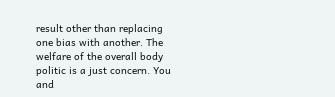result other than replacing one bias with another. The welfare of the overall body politic is a just concern. You and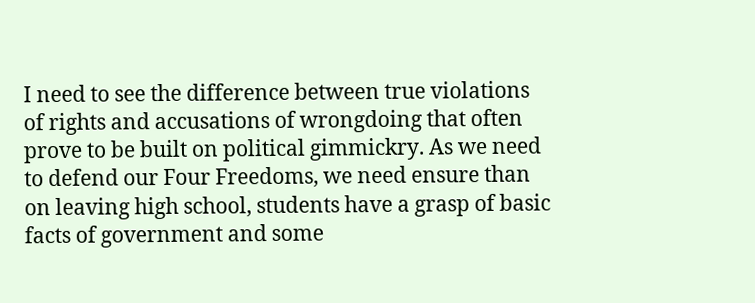I need to see the difference between true violations of rights and accusations of wrongdoing that often prove to be built on political gimmickry. As we need to defend our Four Freedoms, we need ensure than on leaving high school, students have a grasp of basic facts of government and some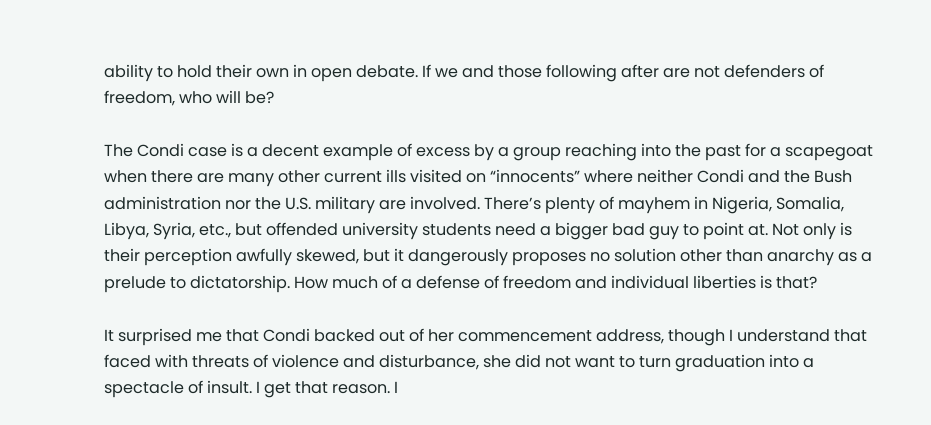ability to hold their own in open debate. If we and those following after are not defenders of freedom, who will be?

The Condi case is a decent example of excess by a group reaching into the past for a scapegoat when there are many other current ills visited on “innocents” where neither Condi and the Bush administration nor the U.S. military are involved. There’s plenty of mayhem in Nigeria, Somalia, Libya, Syria, etc., but offended university students need a bigger bad guy to point at. Not only is their perception awfully skewed, but it dangerously proposes no solution other than anarchy as a prelude to dictatorship. How much of a defense of freedom and individual liberties is that?

It surprised me that Condi backed out of her commencement address, though I understand that faced with threats of violence and disturbance, she did not want to turn graduation into a spectacle of insult. I get that reason. I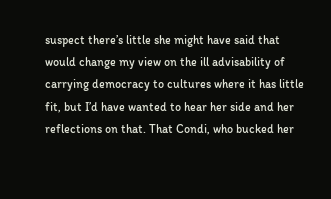suspect there’s little she might have said that would change my view on the ill advisability of carrying democracy to cultures where it has little fit, but I’d have wanted to hear her side and her reflections on that. That Condi, who bucked her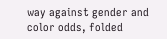way against gender and color odds, folded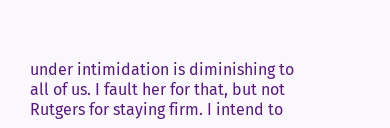under intimidation is diminishing to all of us. I fault her for that, but not Rutgers for staying firm. I intend to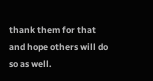thank them for that and hope others will do so as well.